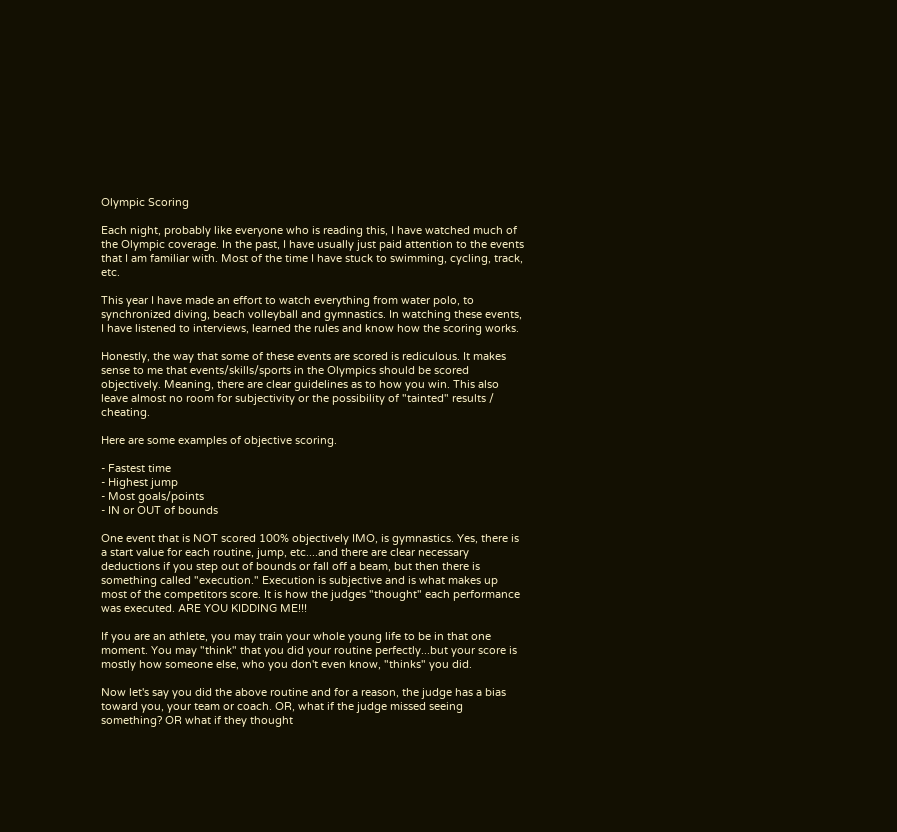Olympic Scoring

Each night, probably like everyone who is reading this, I have watched much of the Olympic coverage. In the past, I have usually just paid attention to the events that I am familiar with. Most of the time I have stuck to swimming, cycling, track, etc.

This year I have made an effort to watch everything from water polo, to synchronized diving, beach volleyball and gymnastics. In watching these events, I have listened to interviews, learned the rules and know how the scoring works.

Honestly, the way that some of these events are scored is rediculous. It makes sense to me that events/skills/sports in the Olympics should be scored objectively. Meaning, there are clear guidelines as to how you win. This also leave almost no room for subjectivity or the possibility of "tainted" results / cheating.

Here are some examples of objective scoring.

- Fastest time
- Highest jump
- Most goals/points
- IN or OUT of bounds

One event that is NOT scored 100% objectively IMO, is gymnastics. Yes, there is a start value for each routine, jump, etc....and there are clear necessary deductions if you step out of bounds or fall off a beam, but then there is something called "execution." Execution is subjective and is what makes up most of the competitors score. It is how the judges "thought" each performance was executed. ARE YOU KIDDING ME!!!

If you are an athlete, you may train your whole young life to be in that one moment. You may "think" that you did your routine perfectly...but your score is mostly how someone else, who you don't even know, "thinks" you did.

Now let's say you did the above routine and for a reason, the judge has a bias toward you, your team or coach. OR, what if the judge missed seeing something? OR what if they thought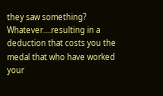they saw something? Whatever....resulting in a deduction that costs you the medal that who have worked your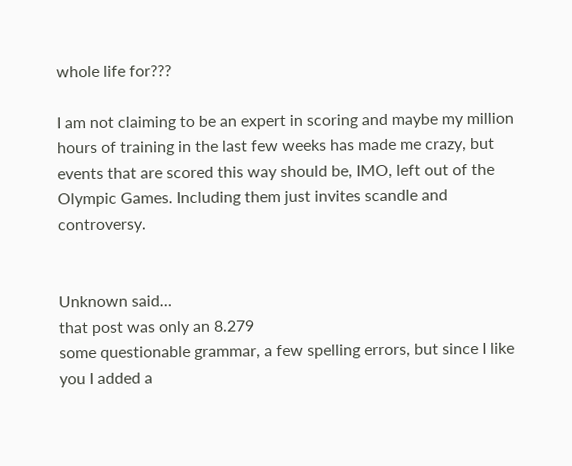whole life for???

I am not claiming to be an expert in scoring and maybe my million hours of training in the last few weeks has made me crazy, but events that are scored this way should be, IMO, left out of the Olympic Games. Including them just invites scandle and controversy.


Unknown said…
that post was only an 8.279
some questionable grammar, a few spelling errors, but since I like you I added a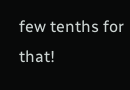few tenths for that!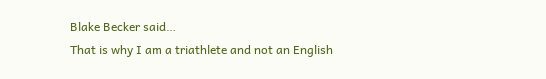Blake Becker said…
That is why I am a triathlete and not an English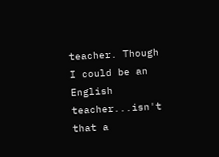teacher. Though I could be an English teacher...isn't that a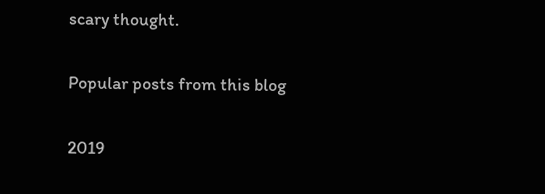scary thought.

Popular posts from this blog

2019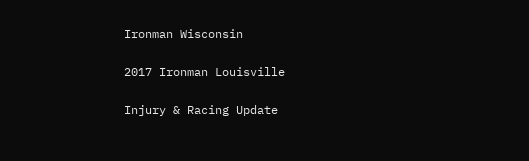Ironman Wisconsin

2017 Ironman Louisville

Injury & Racing Update